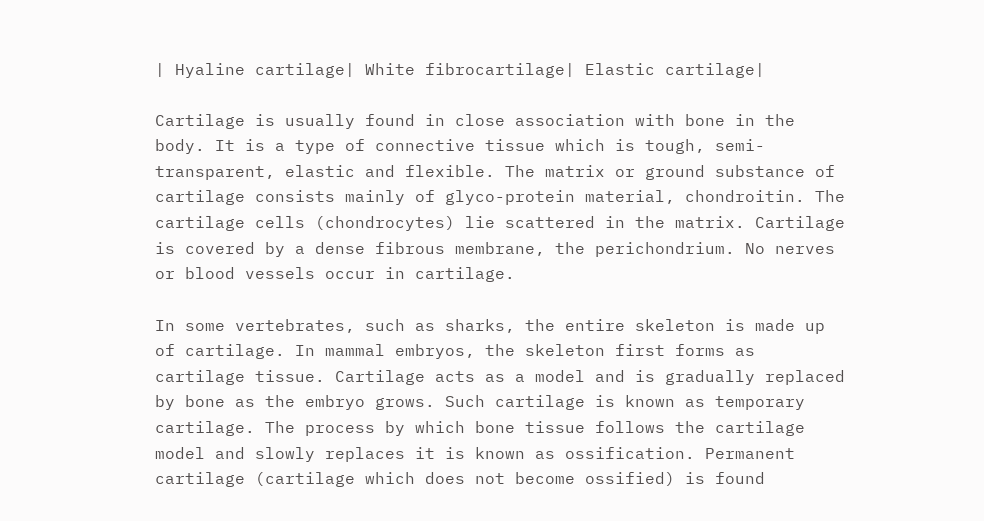| Hyaline cartilage| White fibrocartilage| Elastic cartilage|

Cartilage is usually found in close association with bone in the body. It is a type of connective tissue which is tough, semi-transparent, elastic and flexible. The matrix or ground substance of cartilage consists mainly of glyco-protein material, chondroitin. The cartilage cells (chondrocytes) lie scattered in the matrix. Cartilage is covered by a dense fibrous membrane, the perichondrium. No nerves or blood vessels occur in cartilage.

In some vertebrates, such as sharks, the entire skeleton is made up of cartilage. In mammal embryos, the skeleton first forms as cartilage tissue. Cartilage acts as a model and is gradually replaced by bone as the embryo grows. Such cartilage is known as temporary cartilage. The process by which bone tissue follows the cartilage model and slowly replaces it is known as ossification. Permanent cartilage (cartilage which does not become ossified) is found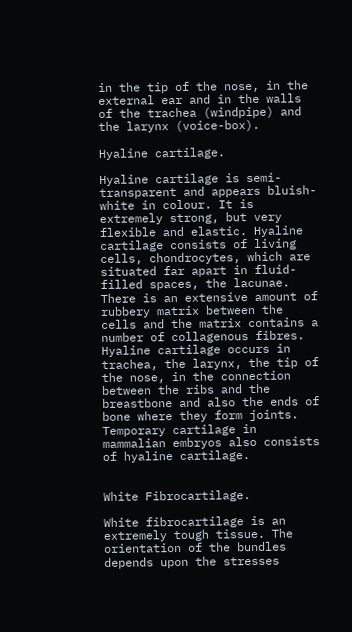in the tip of the nose, in the external ear and in the walls of the trachea (windpipe) and the larynx (voice-box).

Hyaline cartilage.

Hyaline cartilage is semi-transparent and appears bluish-white in colour. It is extremely strong, but very flexible and elastic. Hyaline cartilage consists of living cells, chondrocytes, which are situated far apart in fluid-filled spaces, the lacunae. There is an extensive amount of rubbery matrix between the cells and the matrix contains a number of collagenous fibres. Hyaline cartilage occurs in trachea, the larynx, the tip of the nose, in the connection between the ribs and the breastbone and also the ends of bone where they form joints. Temporary cartilage in mammalian embryos also consists of hyaline cartilage.


White Fibrocartilage.

White fibrocartilage is an extremely tough tissue. The orientation of the bundles depends upon the stresses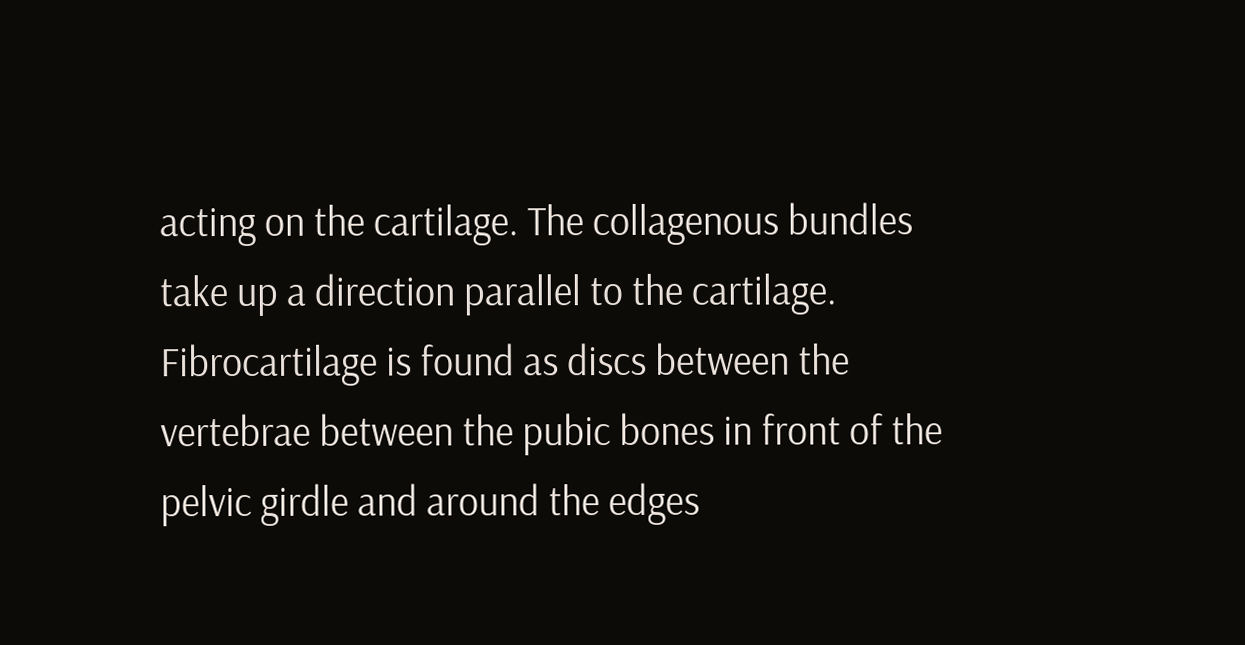acting on the cartilage. The collagenous bundles take up a direction parallel to the cartilage. Fibrocartilage is found as discs between the vertebrae between the pubic bones in front of the pelvic girdle and around the edges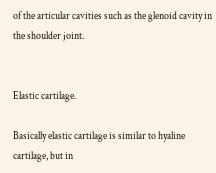of the articular cavities such as the glenoid cavity in the shoulder joint.


Elastic cartilage.

Basically elastic cartilage is similar to hyaline cartilage, but in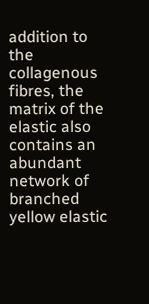addition to the collagenous fibres, the matrix of the elastic also contains an abundant network of branched yellow elastic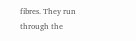fibres. They run through the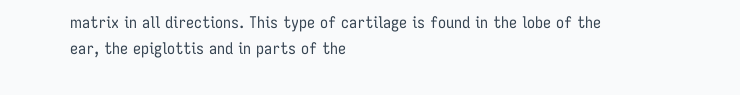matrix in all directions. This type of cartilage is found in the lobe of the ear, the epiglottis and in parts of the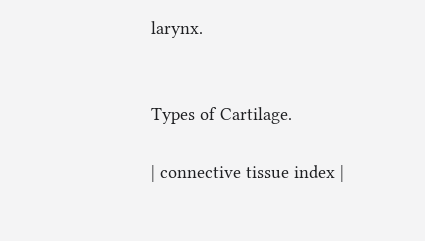larynx.


Types of Cartilage.

| connective tissue index |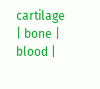cartilage | bone | blood |